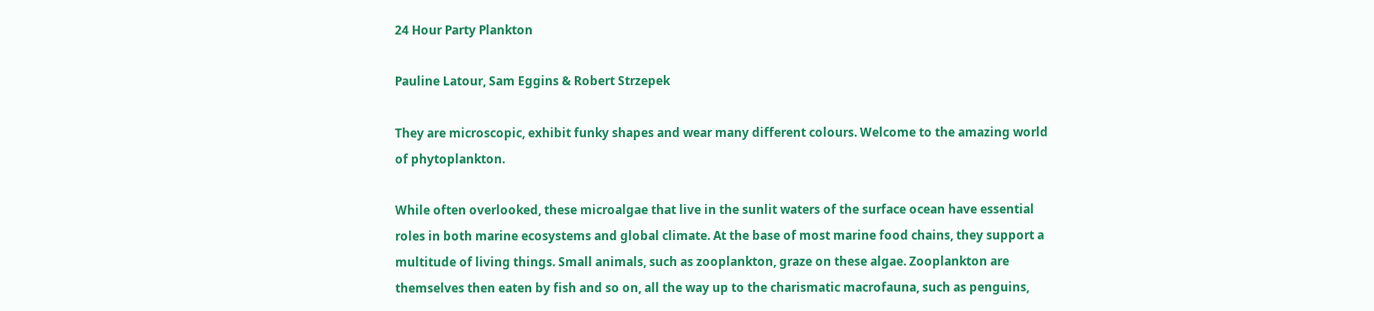24 Hour Party Plankton

Pauline Latour, Sam Eggins & Robert Strzepek

They are microscopic, exhibit funky shapes and wear many different colours. Welcome to the amazing world of phytoplankton.

While often overlooked, these microalgae that live in the sunlit waters of the surface ocean have essential roles in both marine ecosystems and global climate. At the base of most marine food chains, they support a multitude of living things. Small animals, such as zooplankton, graze on these algae. Zooplankton are themselves then eaten by fish and so on, all the way up to the charismatic macrofauna, such as penguins,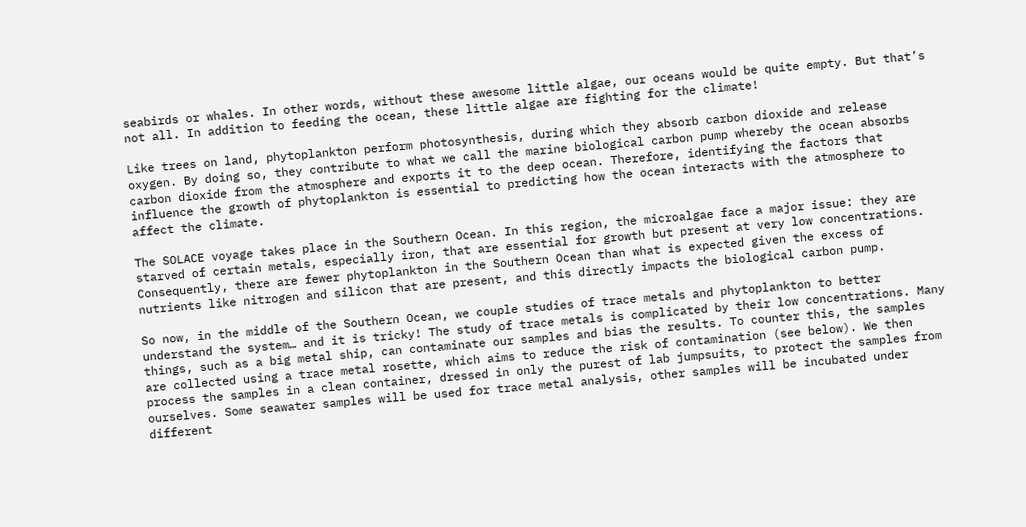seabirds or whales. In other words, without these awesome little algae, our oceans would be quite empty. But that’s not all. In addition to feeding the ocean, these little algae are fighting for the climate!

Like trees on land, phytoplankton perform photosynthesis, during which they absorb carbon dioxide and release oxygen. By doing so, they contribute to what we call the marine biological carbon pump whereby the ocean absorbs carbon dioxide from the atmosphere and exports it to the deep ocean. Therefore, identifying the factors that influence the growth of phytoplankton is essential to predicting how the ocean interacts with the atmosphere to affect the climate.

The SOLACE voyage takes place in the Southern Ocean. In this region, the microalgae face a major issue: they are starved of certain metals, especially iron, that are essential for growth but present at very low concentrations. Consequently, there are fewer phytoplankton in the Southern Ocean than what is expected given the excess of nutrients like nitrogen and silicon that are present, and this directly impacts the biological carbon pump.

So now, in the middle of the Southern Ocean, we couple studies of trace metals and phytoplankton to better understand the system… and it is tricky! The study of trace metals is complicated by their low concentrations. Many things, such as a big metal ship, can contaminate our samples and bias the results. To counter this, the samples are collected using a trace metal rosette, which aims to reduce the risk of contamination (see below). We then process the samples in a clean container, dressed in only the purest of lab jumpsuits, to protect the samples from ourselves. Some seawater samples will be used for trace metal analysis, other samples will be incubated under different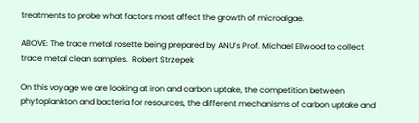treatments to probe what factors most affect the growth of microalgae.

ABOVE: The trace metal rosette being prepared by ANU’s Prof. Michael Ellwood to collect trace metal clean samples.  Robert Strzepek

On this voyage we are looking at iron and carbon uptake, the competition between phytoplankton and bacteria for resources, the different mechanisms of carbon uptake and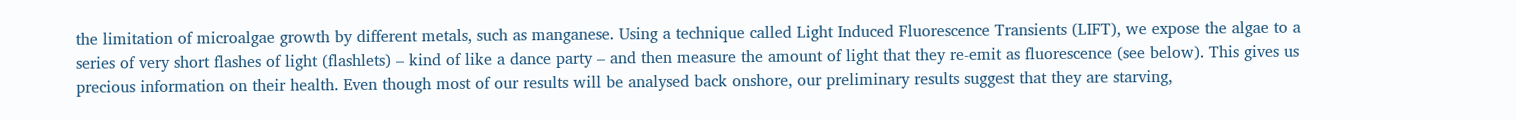the limitation of microalgae growth by different metals, such as manganese. Using a technique called Light Induced Fluorescence Transients (LIFT), we expose the algae to a series of very short flashes of light (flashlets) – kind of like a dance party – and then measure the amount of light that they re-emit as fluorescence (see below). This gives us precious information on their health. Even though most of our results will be analysed back onshore, our preliminary results suggest that they are starving,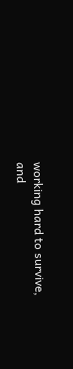working hard to survive, and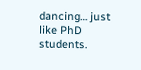dancing… just like PhD students.